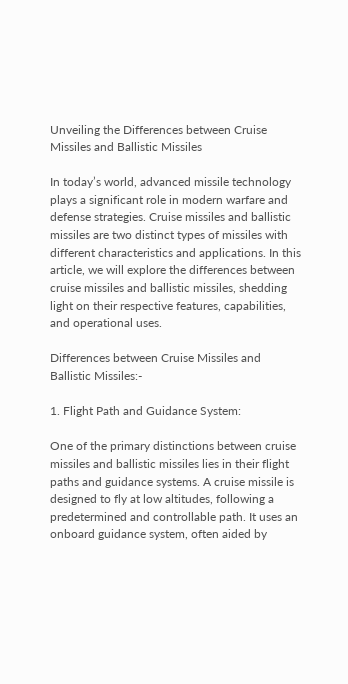Unveiling the Differences between Cruise Missiles and Ballistic Missiles

In today’s world, advanced missile technology plays a significant role in modern warfare and defense strategies. Cruise missiles and ballistic missiles are two distinct types of missiles with different characteristics and applications. In this article, we will explore the differences between cruise missiles and ballistic missiles, shedding light on their respective features, capabilities, and operational uses.

Differences between Cruise Missiles and Ballistic Missiles:-

1. Flight Path and Guidance System:

One of the primary distinctions between cruise missiles and ballistic missiles lies in their flight paths and guidance systems. A cruise missile is designed to fly at low altitudes, following a predetermined and controllable path. It uses an onboard guidance system, often aided by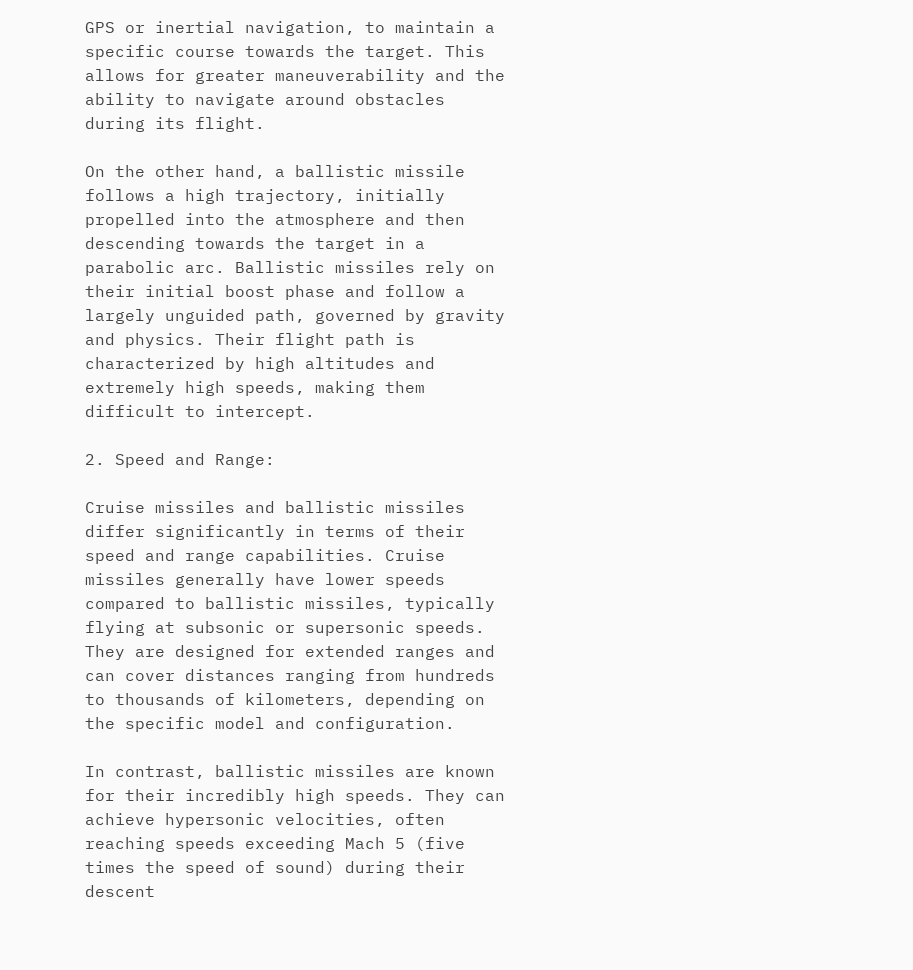GPS or inertial navigation, to maintain a specific course towards the target. This allows for greater maneuverability and the ability to navigate around obstacles during its flight.

On the other hand, a ballistic missile follows a high trajectory, initially propelled into the atmosphere and then descending towards the target in a parabolic arc. Ballistic missiles rely on their initial boost phase and follow a largely unguided path, governed by gravity and physics. Their flight path is characterized by high altitudes and extremely high speeds, making them difficult to intercept.

2. Speed and Range:

Cruise missiles and ballistic missiles differ significantly in terms of their speed and range capabilities. Cruise missiles generally have lower speeds compared to ballistic missiles, typically flying at subsonic or supersonic speeds. They are designed for extended ranges and can cover distances ranging from hundreds to thousands of kilometers, depending on the specific model and configuration.

In contrast, ballistic missiles are known for their incredibly high speeds. They can achieve hypersonic velocities, often reaching speeds exceeding Mach 5 (five times the speed of sound) during their descent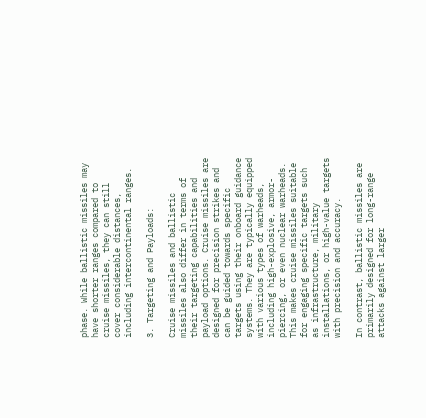phase. While ballistic missiles may have shorter ranges compared to cruise missiles, they can still cover considerable distances, including intercontinental ranges.

3. Targeting and Payloads:

Cruise missiles and ballistic missiles also differ in terms of their targeting capabilities and payload options. Cruise missiles are designed for precision strikes and can be guided towards specific targets using their onboard guidance systems. They are typically equipped with various types of warheads, including high-explosive, armor-piercing, or even nuclear warheads. This makes cruise missiles suitable for engaging specific targets such as infrastructure, military installations, or high-value targets with precision and accuracy.

In contrast, ballistic missiles are primarily designed for long-range attacks against larger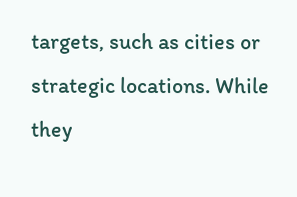targets, such as cities or strategic locations. While they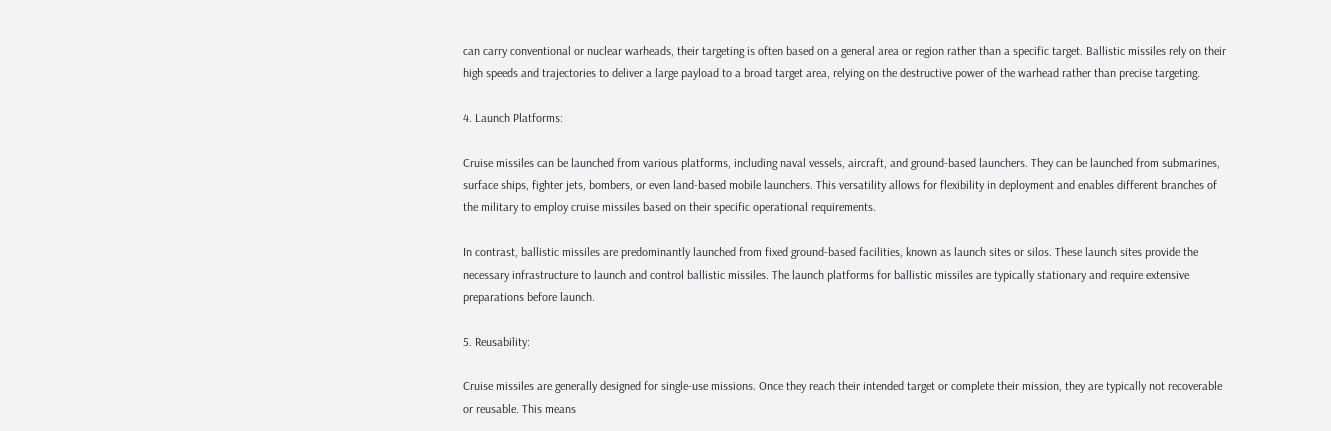can carry conventional or nuclear warheads, their targeting is often based on a general area or region rather than a specific target. Ballistic missiles rely on their high speeds and trajectories to deliver a large payload to a broad target area, relying on the destructive power of the warhead rather than precise targeting.

4. Launch Platforms:

Cruise missiles can be launched from various platforms, including naval vessels, aircraft, and ground-based launchers. They can be launched from submarines, surface ships, fighter jets, bombers, or even land-based mobile launchers. This versatility allows for flexibility in deployment and enables different branches of the military to employ cruise missiles based on their specific operational requirements.

In contrast, ballistic missiles are predominantly launched from fixed ground-based facilities, known as launch sites or silos. These launch sites provide the necessary infrastructure to launch and control ballistic missiles. The launch platforms for ballistic missiles are typically stationary and require extensive preparations before launch.

5. Reusability:

Cruise missiles are generally designed for single-use missions. Once they reach their intended target or complete their mission, they are typically not recoverable or reusable. This means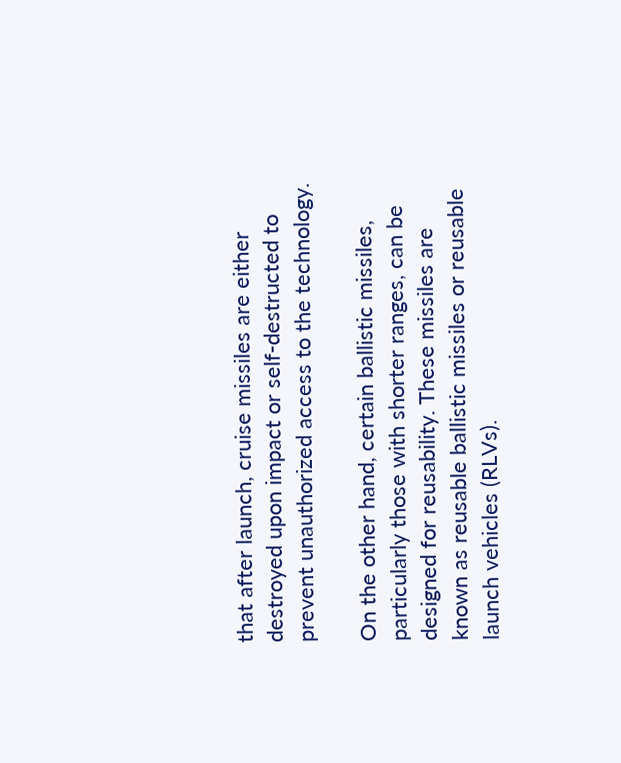that after launch, cruise missiles are either destroyed upon impact or self-destructed to prevent unauthorized access to the technology.

On the other hand, certain ballistic missiles, particularly those with shorter ranges, can be designed for reusability. These missiles are known as reusable ballistic missiles or reusable launch vehicles (RLVs).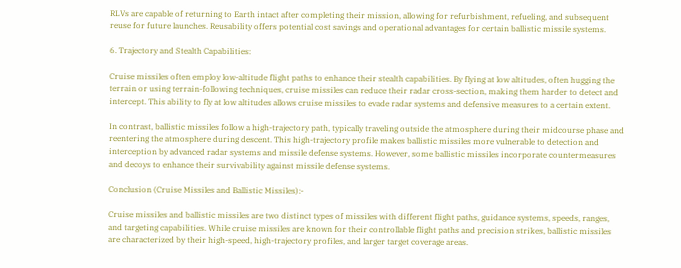RLVs are capable of returning to Earth intact after completing their mission, allowing for refurbishment, refueling, and subsequent reuse for future launches. Reusability offers potential cost savings and operational advantages for certain ballistic missile systems.

6. Trajectory and Stealth Capabilities:

Cruise missiles often employ low-altitude flight paths to enhance their stealth capabilities. By flying at low altitudes, often hugging the terrain or using terrain-following techniques, cruise missiles can reduce their radar cross-section, making them harder to detect and intercept. This ability to fly at low altitudes allows cruise missiles to evade radar systems and defensive measures to a certain extent.

In contrast, ballistic missiles follow a high-trajectory path, typically traveling outside the atmosphere during their midcourse phase and reentering the atmosphere during descent. This high-trajectory profile makes ballistic missiles more vulnerable to detection and interception by advanced radar systems and missile defense systems. However, some ballistic missiles incorporate countermeasures and decoys to enhance their survivability against missile defense systems.

Conclusion (Cruise Missiles and Ballistic Missiles):-

Cruise missiles and ballistic missiles are two distinct types of missiles with different flight paths, guidance systems, speeds, ranges, and targeting capabilities. While cruise missiles are known for their controllable flight paths and precision strikes, ballistic missiles are characterized by their high-speed, high-trajectory profiles, and larger target coverage areas.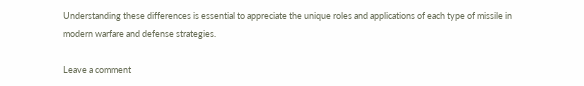Understanding these differences is essential to appreciate the unique roles and applications of each type of missile in modern warfare and defense strategies.

Leave a comment